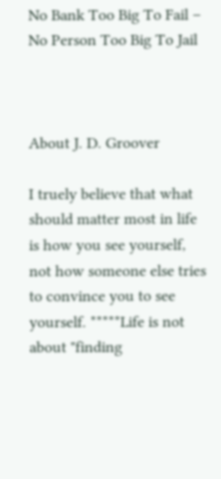No Bank Too Big To Fail – No Person Too Big To Jail



About J. D. Groover

I truely believe that what should matter most in life is how you see yourself, not how someone else tries to convince you to see yourself. *****Life is not about "finding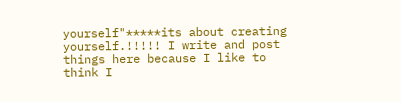yourself"*****its about creating yourself.!!!!! I write and post things here because I like to think I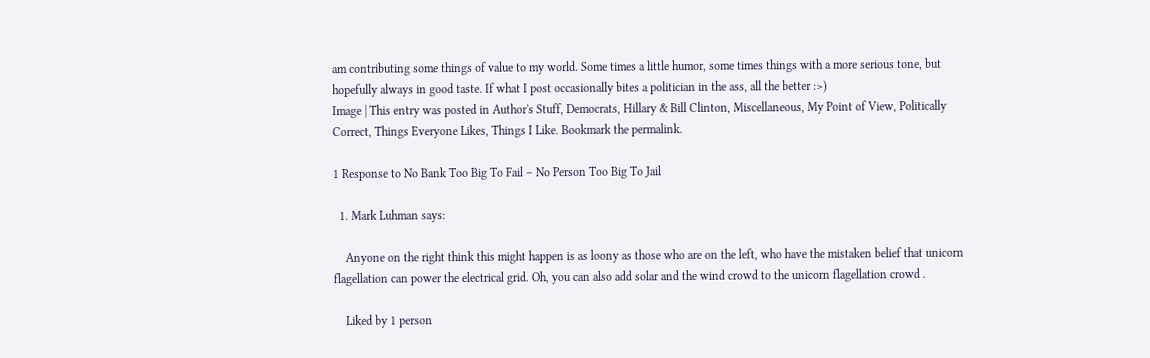am contributing some things of value to my world. Some times a little humor, some times things with a more serious tone, but hopefully always in good taste. If what I post occasionally bites a politician in the ass, all the better :>)
Image | This entry was posted in Author's Stuff, Democrats, Hillary & Bill Clinton, Miscellaneous, My Point of View, Politically Correct, Things Everyone Likes, Things I Like. Bookmark the permalink.

1 Response to No Bank Too Big To Fail – No Person Too Big To Jail

  1. Mark Luhman says:

    Anyone on the right think this might happen is as loony as those who are on the left, who have the mistaken belief that unicorn flagellation can power the electrical grid. Oh, you can also add solar and the wind crowd to the unicorn flagellation crowd .

    Liked by 1 person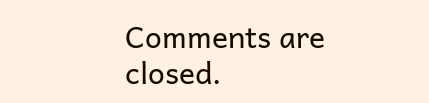Comments are closed.